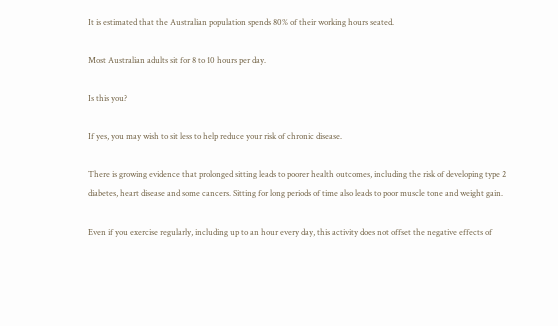It is estimated that the Australian population spends 80% of their working hours seated.

Most Australian adults sit for 8 to 10 hours per day.

Is this you?

If yes, you may wish to sit less to help reduce your risk of chronic disease.

There is growing evidence that prolonged sitting leads to poorer health outcomes, including the risk of developing type 2 diabetes, heart disease and some cancers. Sitting for long periods of time also leads to poor muscle tone and weight gain.

Even if you exercise regularly, including up to an hour every day, this activity does not offset the negative effects of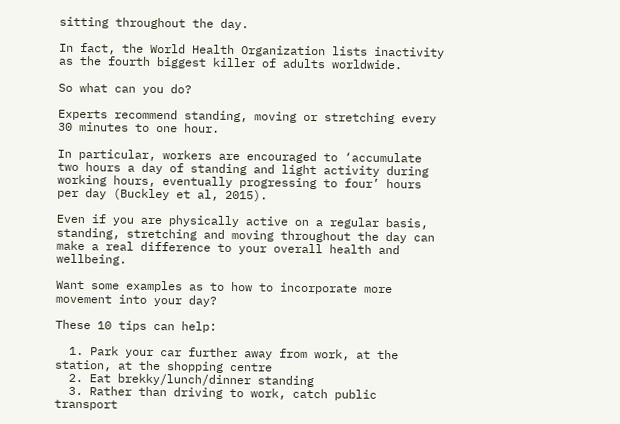sitting throughout the day.

In fact, the World Health Organization lists inactivity as the fourth biggest killer of adults worldwide.

So what can you do?

Experts recommend standing, moving or stretching every 30 minutes to one hour.

In particular, workers are encouraged to ‘accumulate two hours a day of standing and light activity during working hours, eventually progressing to four’ hours per day (Buckley et al, 2015).

Even if you are physically active on a regular basis, standing, stretching and moving throughout the day can make a real difference to your overall health and wellbeing.

Want some examples as to how to incorporate more movement into your day?

These 10 tips can help:

  1. Park your car further away from work, at the station, at the shopping centre
  2. Eat brekky/lunch/dinner standing
  3. Rather than driving to work, catch public transport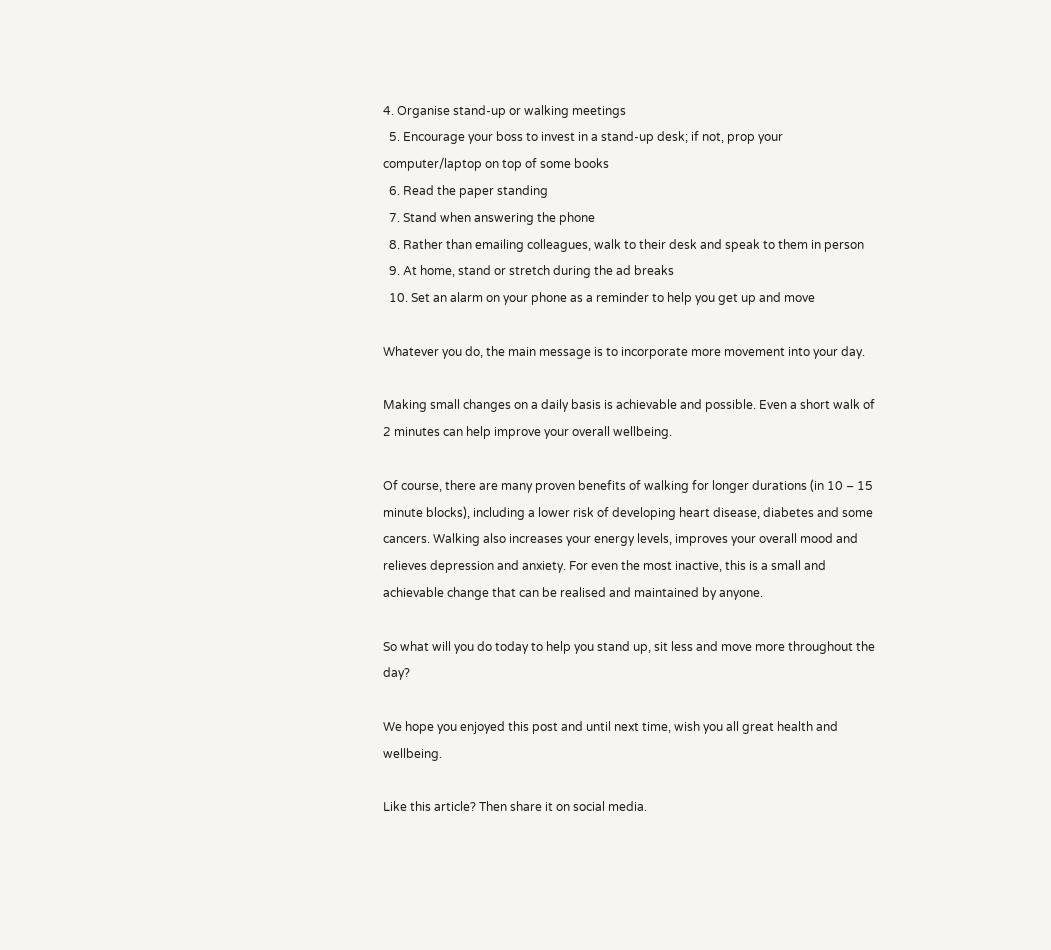4. Organise stand-up or walking meetings
  5. Encourage your boss to invest in a stand-up desk; if not, prop your computer/laptop on top of some books
  6. Read the paper standing
  7. Stand when answering the phone
  8. Rather than emailing colleagues, walk to their desk and speak to them in person
  9. At home, stand or stretch during the ad breaks
  10. Set an alarm on your phone as a reminder to help you get up and move

Whatever you do, the main message is to incorporate more movement into your day.

Making small changes on a daily basis is achievable and possible. Even a short walk of 2 minutes can help improve your overall wellbeing.

Of course, there are many proven benefits of walking for longer durations (in 10 – 15 minute blocks), including a lower risk of developing heart disease, diabetes and some cancers. Walking also increases your energy levels, improves your overall mood and relieves depression and anxiety. For even the most inactive, this is a small and achievable change that can be realised and maintained by anyone.

So what will you do today to help you stand up, sit less and move more throughout the day?

We hope you enjoyed this post and until next time, wish you all great health and wellbeing.

Like this article? Then share it on social media.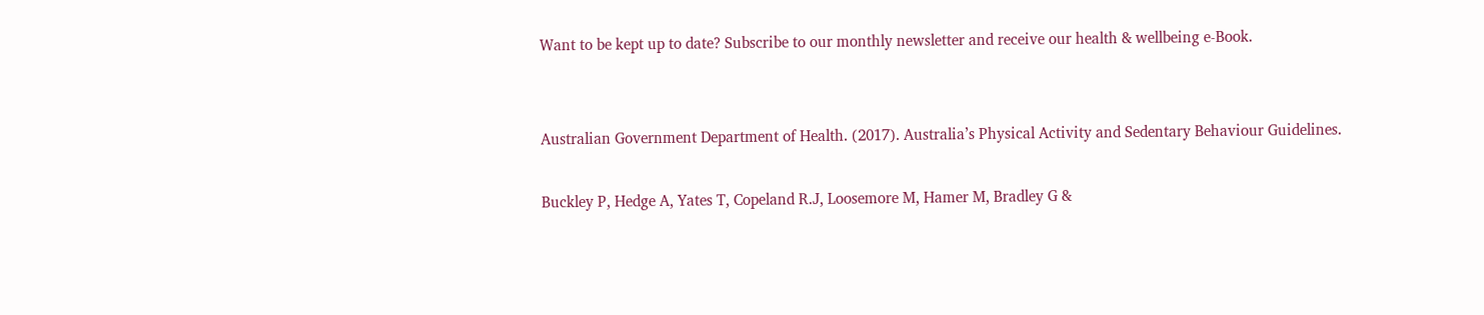Want to be kept up to date? Subscribe to our monthly newsletter and receive our health & wellbeing e-Book.


Australian Government Department of Health. (2017). Australia’s Physical Activity and Sedentary Behaviour Guidelines.

Buckley P, Hedge A, Yates T, Copeland R.J, Loosemore M, Hamer M, Bradley G &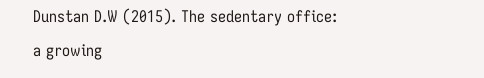Dunstan D.W (2015). The sedentary office: a growing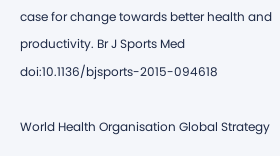case for change towards better health and productivity. Br J Sports Med doi:10.1136/bjsports-2015-094618

World Health Organisation Global Strategy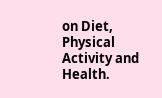on Diet, Physical Activity and Health.